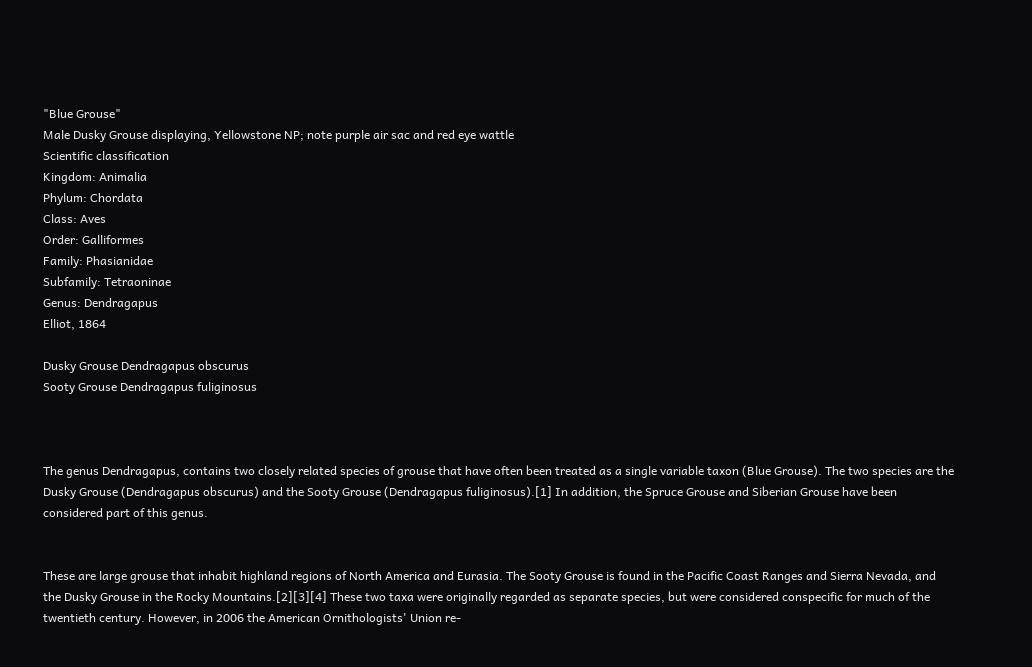"Blue Grouse"
Male Dusky Grouse displaying, Yellowstone NP; note purple air sac and red eye wattle
Scientific classification
Kingdom: Animalia
Phylum: Chordata
Class: Aves
Order: Galliformes
Family: Phasianidae
Subfamily: Tetraoninae
Genus: Dendragapus
Elliot, 1864

Dusky Grouse Dendragapus obscurus
Sooty Grouse Dendragapus fuliginosus



The genus Dendragapus, contains two closely related species of grouse that have often been treated as a single variable taxon (Blue Grouse). The two species are the Dusky Grouse (Dendragapus obscurus) and the Sooty Grouse (Dendragapus fuliginosus).[1] In addition, the Spruce Grouse and Siberian Grouse have been considered part of this genus.


These are large grouse that inhabit highland regions of North America and Eurasia. The Sooty Grouse is found in the Pacific Coast Ranges and Sierra Nevada, and the Dusky Grouse in the Rocky Mountains.[2][3][4] These two taxa were originally regarded as separate species, but were considered conspecific for much of the twentieth century. However, in 2006 the American Ornithologists' Union re-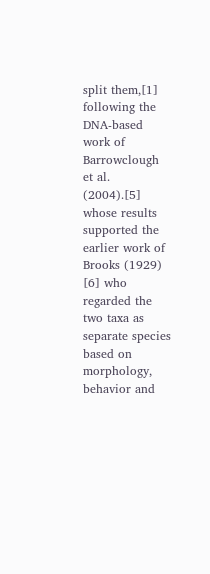split them,[1] following the DNA-based work of Barrowclough et al. (2004).[5] whose results supported the earlier work of Brooks (1929) [6] who regarded the two taxa as separate species based on morphology, behavior and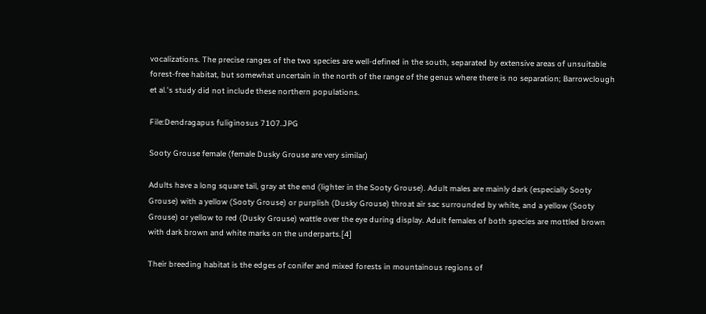vocalizations. The precise ranges of the two species are well-defined in the south, separated by extensive areas of unsuitable forest-free habitat, but somewhat uncertain in the north of the range of the genus where there is no separation; Barrowclough et al.'s study did not include these northern populations.

File:Dendragapus fuliginosus 7107.JPG

Sooty Grouse female (female Dusky Grouse are very similar)

Adults have a long square tail, gray at the end (lighter in the Sooty Grouse). Adult males are mainly dark (especially Sooty Grouse) with a yellow (Sooty Grouse) or purplish (Dusky Grouse) throat air sac surrounded by white, and a yellow (Sooty Grouse) or yellow to red (Dusky Grouse) wattle over the eye during display. Adult females of both species are mottled brown with dark brown and white marks on the underparts.[4]

Their breeding habitat is the edges of conifer and mixed forests in mountainous regions of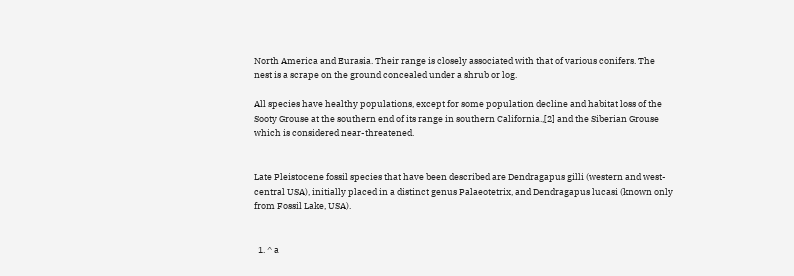North America and Eurasia. Their range is closely associated with that of various conifers. The nest is a scrape on the ground concealed under a shrub or log.

All species have healthy populations, except for some population decline and habitat loss of the Sooty Grouse at the southern end of its range in southern California.,[2] and the Siberian Grouse which is considered near-threatened.


Late Pleistocene fossil species that have been described are Dendragapus gilli (western and west-central USA), initially placed in a distinct genus Palaeotetrix, and Dendragapus lucasi (known only from Fossil Lake, USA).


  1. ^ a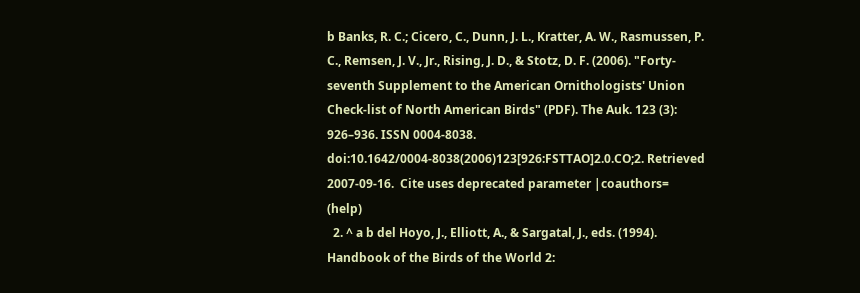b Banks, R. C.; Cicero, C., Dunn, J. L., Kratter, A. W., Rasmussen, P. C., Remsen, J. V., Jr., Rising, J. D., & Stotz, D. F. (2006). "Forty-seventh Supplement to the American Ornithologists' Union Check-list of North American Birds" (PDF). The Auk. 123 (3): 926–936. ISSN 0004-8038. doi:10.1642/0004-8038(2006)123[926:FSTTAO]2.0.CO;2. Retrieved 2007-09-16.  Cite uses deprecated parameter |coauthors= (help)
  2. ^ a b del Hoyo, J., Elliott, A., & Sargatal, J., eds. (1994). Handbook of the Birds of the World 2: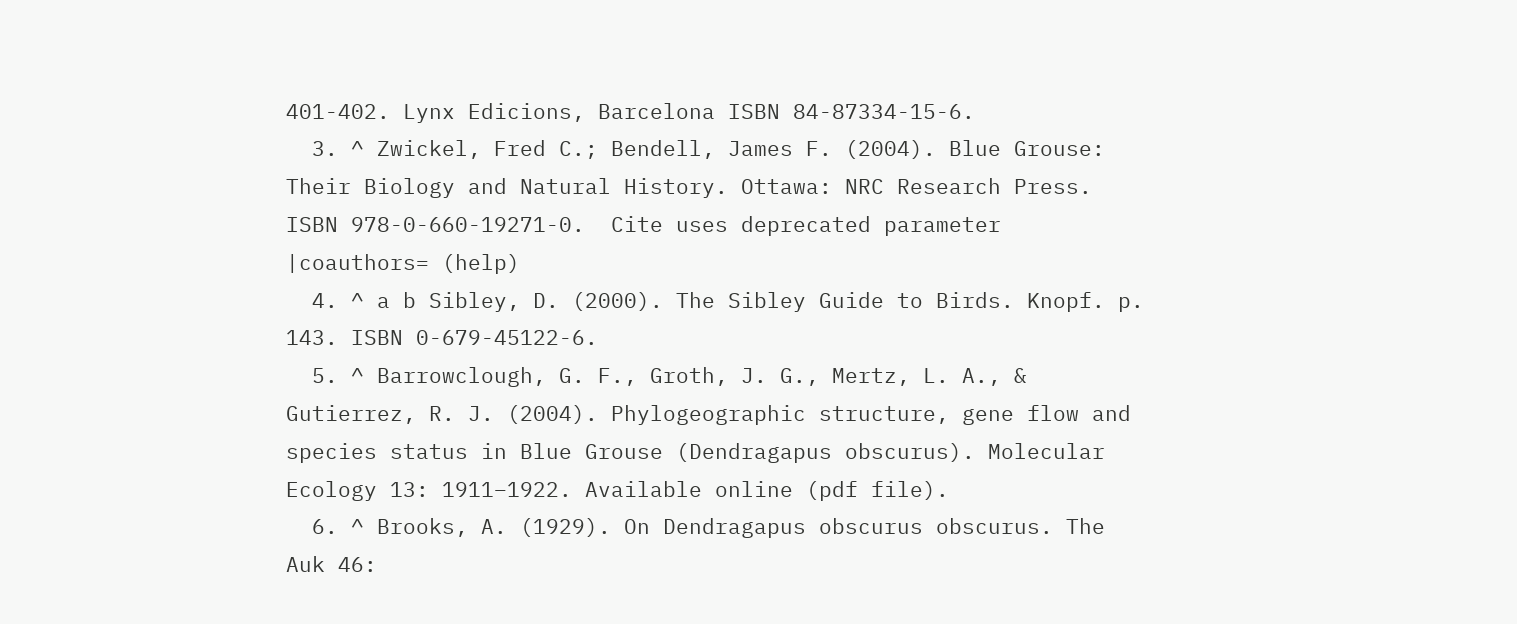401-402. Lynx Edicions, Barcelona ISBN 84-87334-15-6.
  3. ^ Zwickel, Fred C.; Bendell, James F. (2004). Blue Grouse: Their Biology and Natural History. Ottawa: NRC Research Press. ISBN 978-0-660-19271-0.  Cite uses deprecated parameter |coauthors= (help)
  4. ^ a b Sibley, D. (2000). The Sibley Guide to Birds. Knopf. p. 143. ISBN 0-679-45122-6.
  5. ^ Barrowclough, G. F., Groth, J. G., Mertz, L. A., & Gutierrez, R. J. (2004). Phylogeographic structure, gene flow and species status in Blue Grouse (Dendragapus obscurus). Molecular Ecology 13: 1911–1922. Available online (pdf file).
  6. ^ Brooks, A. (1929). On Dendragapus obscurus obscurus. The Auk 46: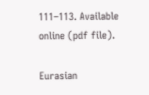111–113. Available online (pdf file).

Eurasian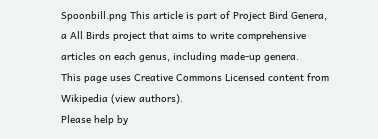Spoonbill.png This article is part of Project Bird Genera, a All Birds project that aims to write comprehensive articles on each genus, including made-up genera.
This page uses Creative Commons Licensed content from Wikipedia (view authors).
Please help by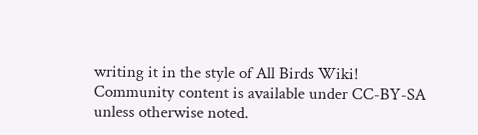writing it in the style of All Birds Wiki!
Community content is available under CC-BY-SA unless otherwise noted.